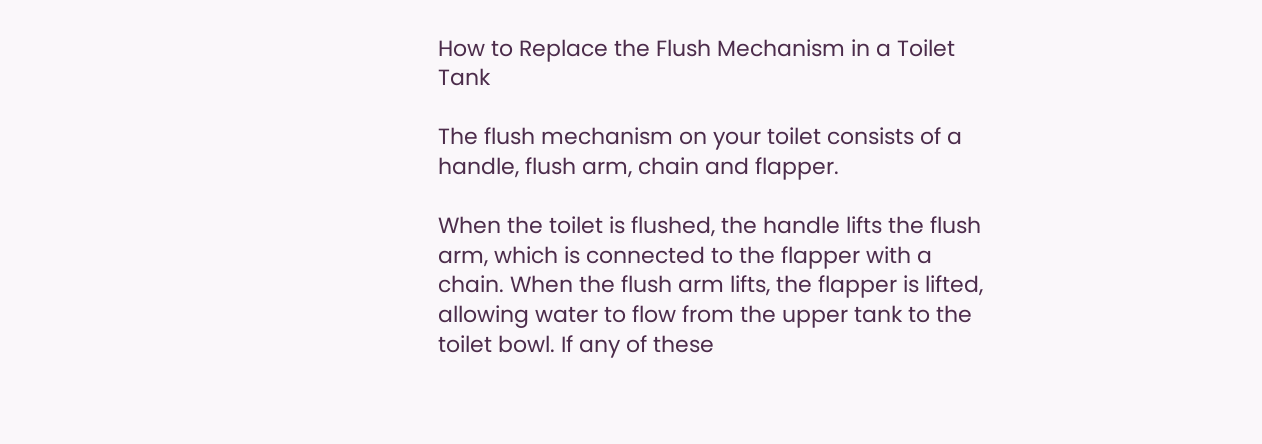How to Replace the Flush Mechanism in a Toilet Tank

The flush mechanism on your toilet consists of a handle, flush arm, chain and flapper.

When the toilet is flushed, the handle lifts the flush arm, which is connected to the flapper with a chain. When the flush arm lifts, the flapper is lifted, allowing water to flow from the upper tank to the toilet bowl. If any of these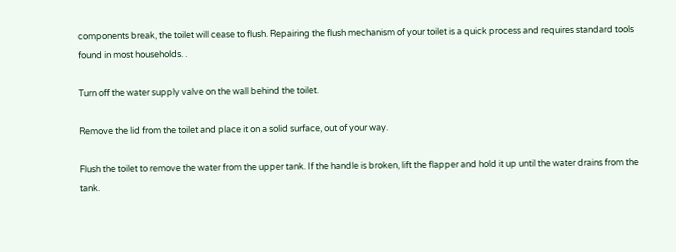components break, the toilet will cease to flush. Repairing the flush mechanism of your toilet is a quick process and requires standard tools found in most households. .

Turn off the water supply valve on the wall behind the toilet.

Remove the lid from the toilet and place it on a solid surface, out of your way.

Flush the toilet to remove the water from the upper tank. If the handle is broken, lift the flapper and hold it up until the water drains from the tank.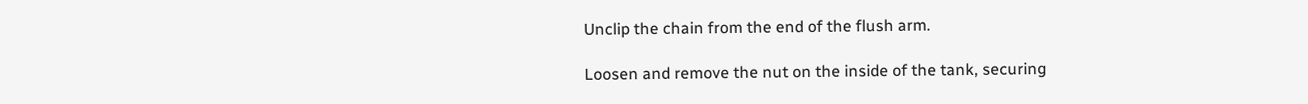Unclip the chain from the end of the flush arm.

Loosen and remove the nut on the inside of the tank, securing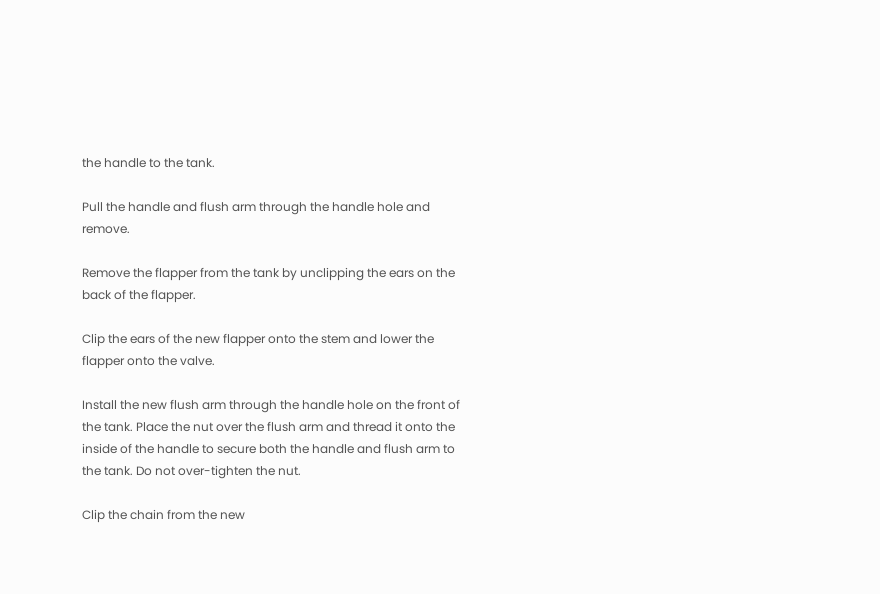the handle to the tank.

Pull the handle and flush arm through the handle hole and remove.

Remove the flapper from the tank by unclipping the ears on the back of the flapper.

Clip the ears of the new flapper onto the stem and lower the flapper onto the valve.

Install the new flush arm through the handle hole on the front of the tank. Place the nut over the flush arm and thread it onto the inside of the handle to secure both the handle and flush arm to the tank. Do not over-tighten the nut.

Clip the chain from the new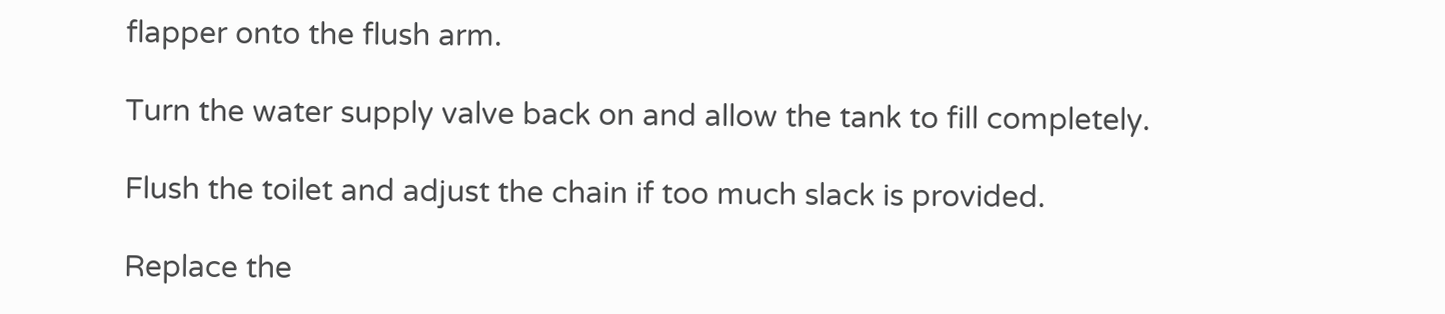flapper onto the flush arm.

Turn the water supply valve back on and allow the tank to fill completely.

Flush the toilet and adjust the chain if too much slack is provided.

Replace the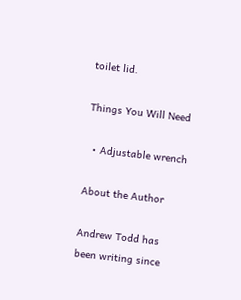toilet lid.

Things You Will Need

  • Adjustable wrench

About the Author

Andrew Todd has been writing since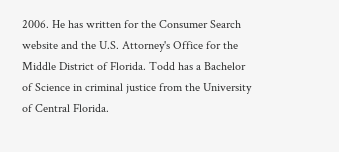2006. He has written for the Consumer Search website and the U.S. Attorney's Office for the Middle District of Florida. Todd has a Bachelor of Science in criminal justice from the University of Central Florida.